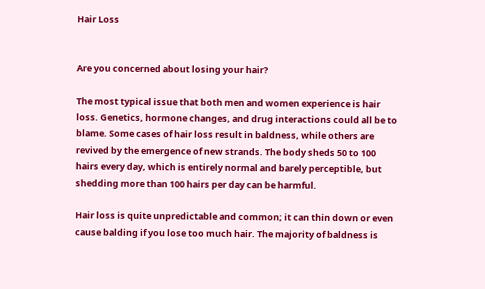Hair Loss


Are you concerned about losing your hair?

The most typical issue that both men and women experience is hair loss. Genetics, hormone changes, and drug interactions could all be to blame. Some cases of hair loss result in baldness, while others are revived by the emergence of new strands. The body sheds 50 to 100 hairs every day, which is entirely normal and barely perceptible, but shedding more than 100 hairs per day can be harmful.

Hair loss is quite unpredictable and common; it can thin down or even cause balding if you lose too much hair. The majority of baldness is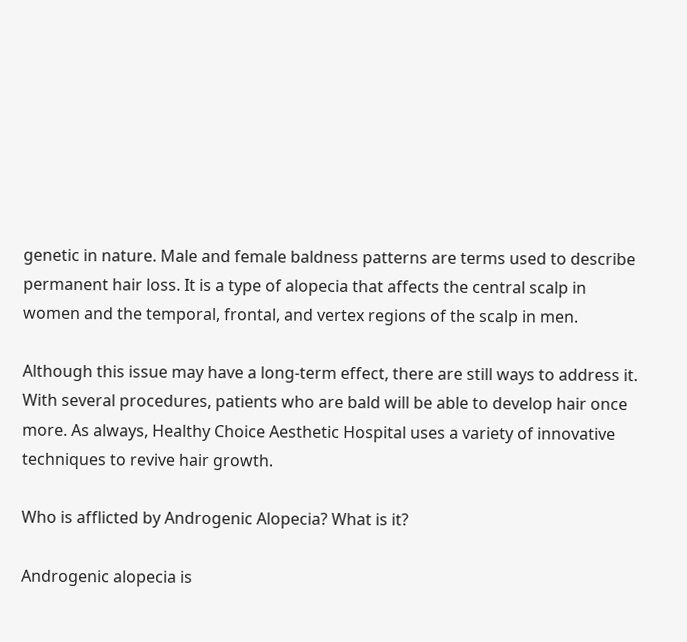genetic in nature. Male and female baldness patterns are terms used to describe permanent hair loss. It is a type of alopecia that affects the central scalp in women and the temporal, frontal, and vertex regions of the scalp in men.

Although this issue may have a long-term effect, there are still ways to address it. With several procedures, patients who are bald will be able to develop hair once more. As always, Healthy Choice Aesthetic Hospital uses a variety of innovative techniques to revive hair growth.

Who is afflicted by Androgenic Alopecia? What is it?

Androgenic alopecia is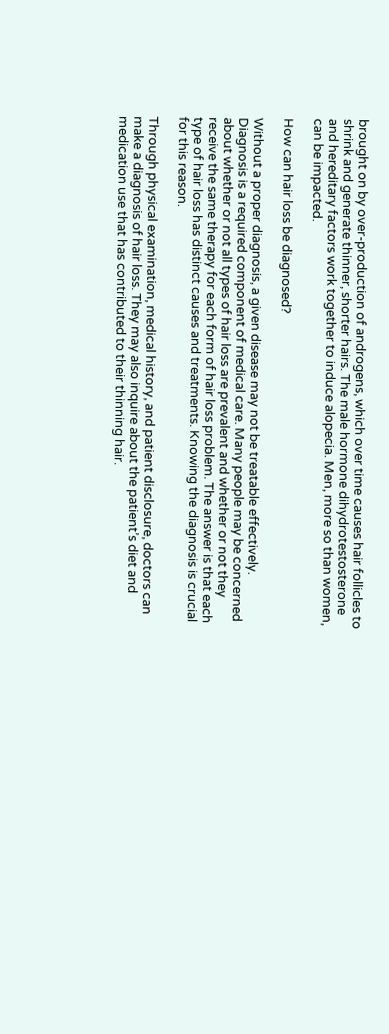brought on by over-production of androgens, which over time causes hair follicles to shrink and generate thinner, shorter hairs. The male hormone dihydrotestosterone and hereditary factors work together to induce alopecia. Men, more so than women, can be impacted.

How can hair loss be diagnosed?

Without a proper diagnosis, a given disease may not be treatable effectively. Diagnosis is a required component of medical care. Many people may be concerned about whether or not all types of hair loss are prevalent and whether or not they receive the same therapy for each form of hair loss problem. The answer is that each type of hair loss has distinct causes and treatments. Knowing the diagnosis is crucial for this reason.

Through physical examination, medical history, and patient disclosure, doctors can make a diagnosis of hair loss. They may also inquire about the patient’s diet and medication use that has contributed to their thinning hair.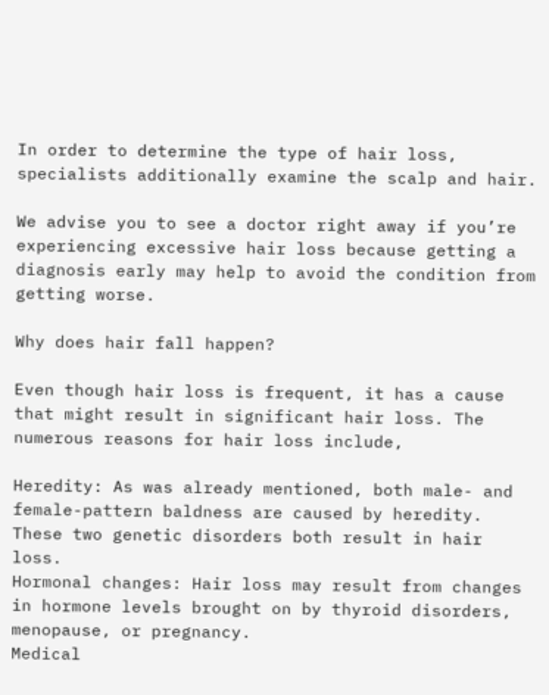In order to determine the type of hair loss, specialists additionally examine the scalp and hair.

We advise you to see a doctor right away if you’re experiencing excessive hair loss because getting a diagnosis early may help to avoid the condition from getting worse.

Why does hair fall happen?

Even though hair loss is frequent, it has a cause that might result in significant hair loss. The numerous reasons for hair loss include,

Heredity: As was already mentioned, both male- and female-pattern baldness are caused by heredity. These two genetic disorders both result in hair loss.
Hormonal changes: Hair loss may result from changes in hormone levels brought on by thyroid disorders, menopause, or pregnancy.
Medical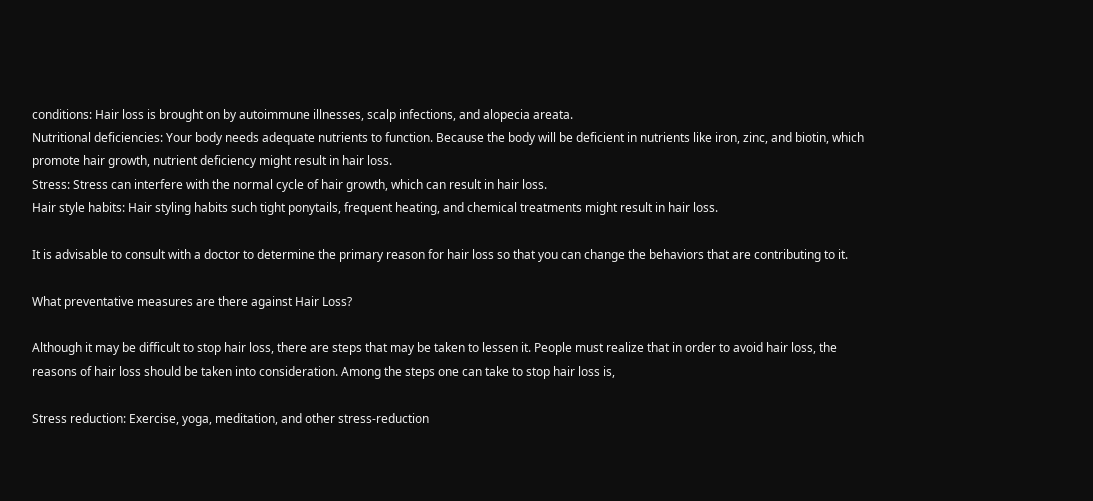conditions: Hair loss is brought on by autoimmune illnesses, scalp infections, and alopecia areata.
Nutritional deficiencies: Your body needs adequate nutrients to function. Because the body will be deficient in nutrients like iron, zinc, and biotin, which promote hair growth, nutrient deficiency might result in hair loss.
Stress: Stress can interfere with the normal cycle of hair growth, which can result in hair loss.
Hair style habits: Hair styling habits such tight ponytails, frequent heating, and chemical treatments might result in hair loss.

It is advisable to consult with a doctor to determine the primary reason for hair loss so that you can change the behaviors that are contributing to it.

What preventative measures are there against Hair Loss?

Although it may be difficult to stop hair loss, there are steps that may be taken to lessen it. People must realize that in order to avoid hair loss, the reasons of hair loss should be taken into consideration. Among the steps one can take to stop hair loss is,

Stress reduction: Exercise, yoga, meditation, and other stress-reduction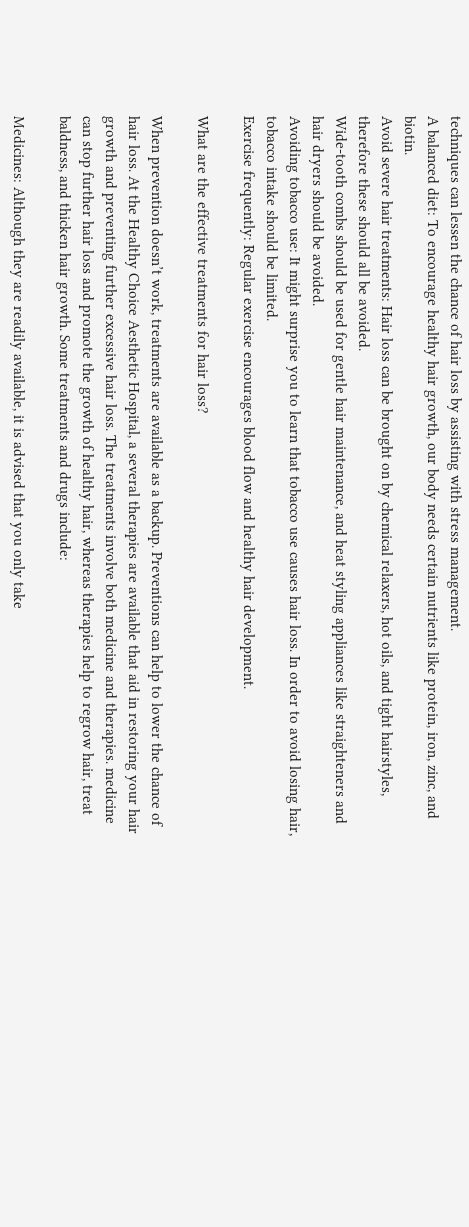techniques can lessen the chance of hair loss by assisting with stress management.
A balanced diet: To encourage healthy hair growth, our body needs certain nutrients like protein, iron, zinc, and biotin.
Avoid severe hair treatments: Hair loss can be brought on by chemical relaxers, hot oils, and tight hairstyles, therefore these should all be avoided.
Wide-tooth combs should be used for gentle hair maintenance, and heat styling appliances like straighteners and hair dryers should be avoided.
Avoiding tobacco use: It might surprise you to learn that tobacco use causes hair loss. In order to avoid losing hair, tobacco intake should be limited.
Exercise frequently: Regular exercise encourages blood flow and healthy hair development.

What are the effective treatments for hair loss?

When prevention doesn’t work, treatments are available as a backup. Preventions can help to lower the chance of hair loss. At the Healthy Choice Aesthetic Hospital, a several therapies are available that aid in restoring your hair growth and preventing further excessive hair loss. The treatments involve both medicine and therapies. medicine can stop further hair loss and promote the growth of healthy hair, whereas therapies help to regrow hair, treat baldness, and thicken hair growth. Some treatments and drugs include:

Medicines: Although they are readily available, it is advised that you only take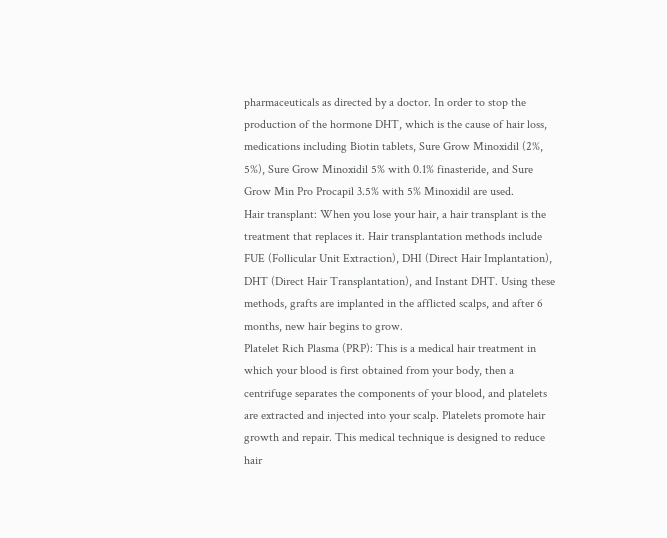pharmaceuticals as directed by a doctor. In order to stop the production of the hormone DHT, which is the cause of hair loss, medications including Biotin tablets, Sure Grow Minoxidil (2%, 5%), Sure Grow Minoxidil 5% with 0.1% finasteride, and Sure Grow Min Pro Procapil 3.5% with 5% Minoxidil are used.
Hair transplant: When you lose your hair, a hair transplant is the treatment that replaces it. Hair transplantation methods include FUE (Follicular Unit Extraction), DHI (Direct Hair Implantation), DHT (Direct Hair Transplantation), and Instant DHT. Using these methods, grafts are implanted in the afflicted scalps, and after 6 months, new hair begins to grow.
Platelet Rich Plasma (PRP): This is a medical hair treatment in which your blood is first obtained from your body, then a centrifuge separates the components of your blood, and platelets are extracted and injected into your scalp. Platelets promote hair growth and repair. This medical technique is designed to reduce hair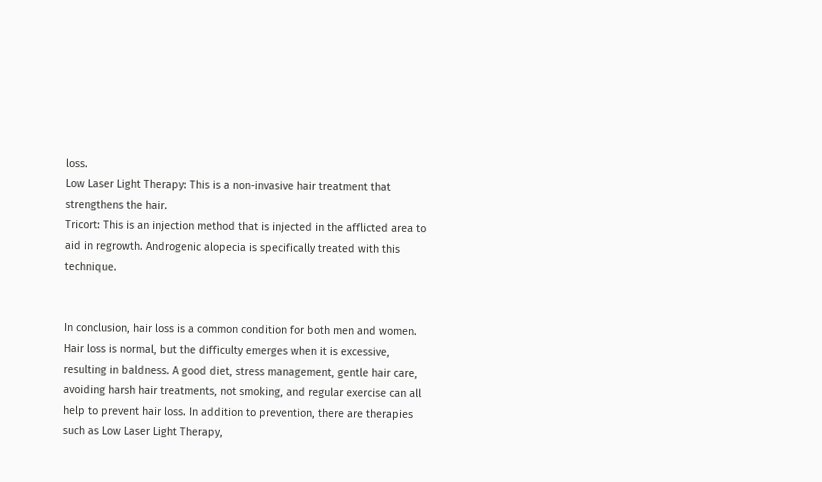loss.
Low Laser Light Therapy: This is a non-invasive hair treatment that strengthens the hair.
Tricort: This is an injection method that is injected in the afflicted area to aid in regrowth. Androgenic alopecia is specifically treated with this technique.


In conclusion, hair loss is a common condition for both men and women. Hair loss is normal, but the difficulty emerges when it is excessive, resulting in baldness. A good diet, stress management, gentle hair care, avoiding harsh hair treatments, not smoking, and regular exercise can all help to prevent hair loss. In addition to prevention, there are therapies such as Low Laser Light Therapy,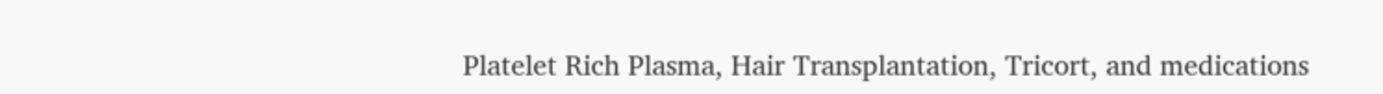Platelet Rich Plasma, Hair Transplantation, Tricort, and medications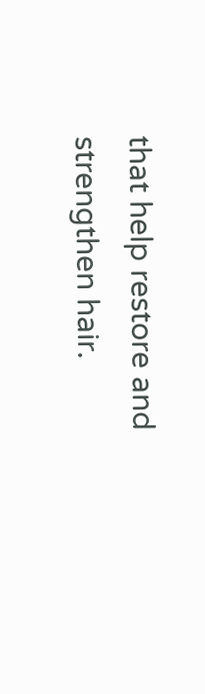that help restore and strengthen hair.